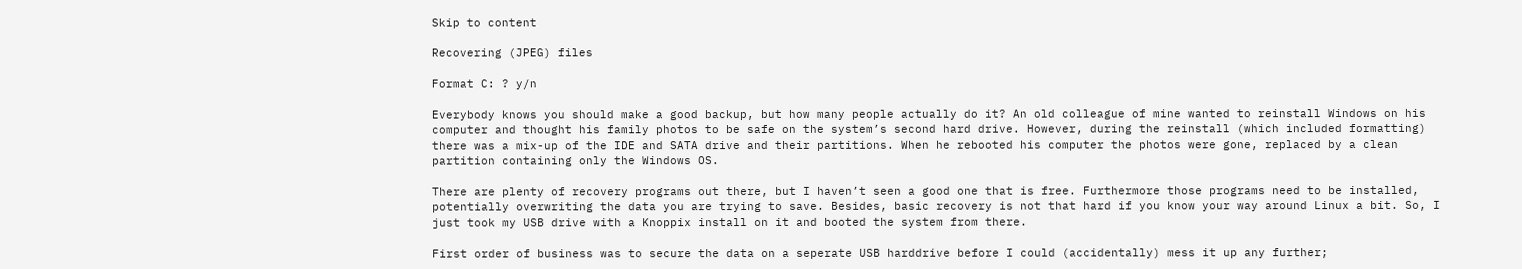Skip to content

Recovering (JPEG) files

Format C: ? y/n

Everybody knows you should make a good backup, but how many people actually do it? An old colleague of mine wanted to reinstall Windows on his computer and thought his family photos to be safe on the system’s second hard drive. However, during the reinstall (which included formatting) there was a mix-up of the IDE and SATA drive and their partitions. When he rebooted his computer the photos were gone, replaced by a clean partition containing only the Windows OS.

There are plenty of recovery programs out there, but I haven’t seen a good one that is free. Furthermore those programs need to be installed, potentially overwriting the data you are trying to save. Besides, basic recovery is not that hard if you know your way around Linux a bit. So, I just took my USB drive with a Knoppix install on it and booted the system from there.

First order of business was to secure the data on a seperate USB harddrive before I could (accidentally) mess it up any further;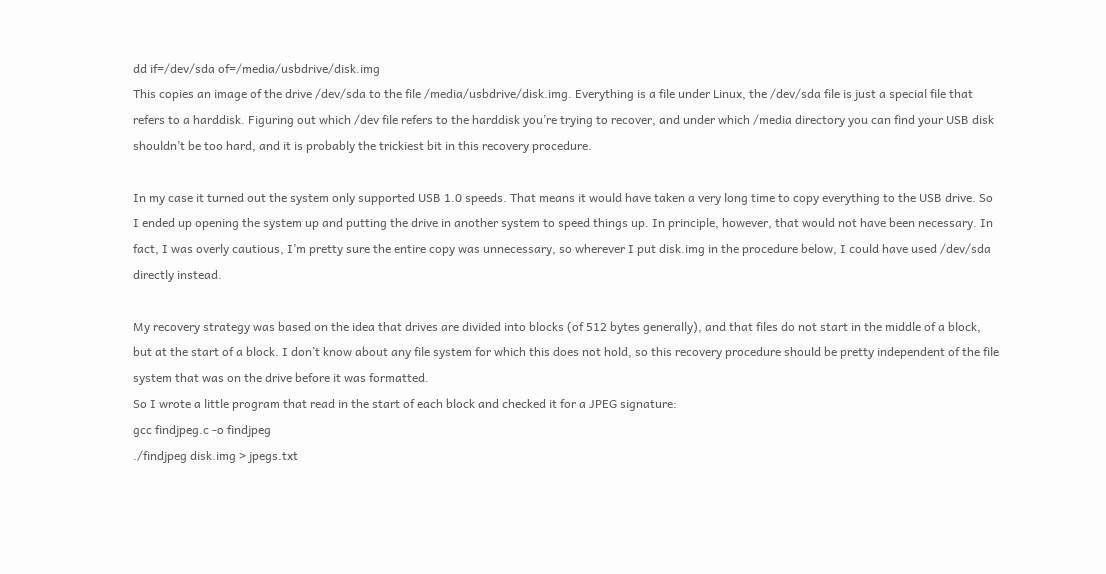dd if=/dev/sda of=/media/usbdrive/disk.img
This copies an image of the drive /dev/sda to the file /media/usbdrive/disk.img. Everything is a file under Linux, the /dev/sda file is just a special file that refers to a harddisk. Figuring out which /dev file refers to the harddisk you’re trying to recover, and under which /media directory you can find your USB disk shouldn’t be too hard, and it is probably the trickiest bit in this recovery procedure.

In my case it turned out the system only supported USB 1.0 speeds. That means it would have taken a very long time to copy everything to the USB drive. So I ended up opening the system up and putting the drive in another system to speed things up. In principle, however, that would not have been necessary. In fact, I was overly cautious, I’m pretty sure the entire copy was unnecessary, so wherever I put disk.img in the procedure below, I could have used /dev/sda directly instead.

My recovery strategy was based on the idea that drives are divided into blocks (of 512 bytes generally), and that files do not start in the middle of a block, but at the start of a block. I don’t know about any file system for which this does not hold, so this recovery procedure should be pretty independent of the file system that was on the drive before it was formatted.
So I wrote a little program that read in the start of each block and checked it for a JPEG signature:
gcc findjpeg.c -o findjpeg
./findjpeg disk.img > jpegs.txt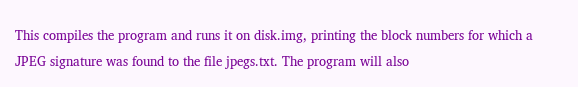This compiles the program and runs it on disk.img, printing the block numbers for which a JPEG signature was found to the file jpegs.txt. The program will also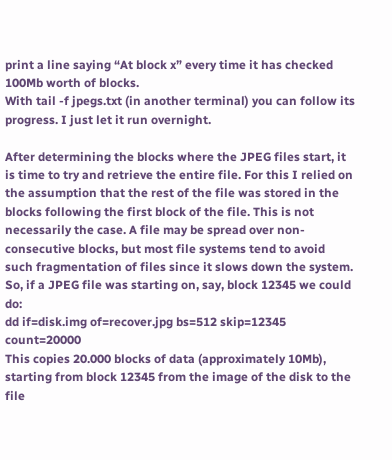print a line saying “At block x” every time it has checked 100Mb worth of blocks.
With tail -f jpegs.txt (in another terminal) you can follow its progress. I just let it run overnight.

After determining the blocks where the JPEG files start, it is time to try and retrieve the entire file. For this I relied on the assumption that the rest of the file was stored in the blocks following the first block of the file. This is not necessarily the case. A file may be spread over non-consecutive blocks, but most file systems tend to avoid such fragmentation of files since it slows down the system.
So, if a JPEG file was starting on, say, block 12345 we could do:
dd if=disk.img of=recover.jpg bs=512 skip=12345 count=20000
This copies 20.000 blocks of data (approximately 10Mb), starting from block 12345 from the image of the disk to the file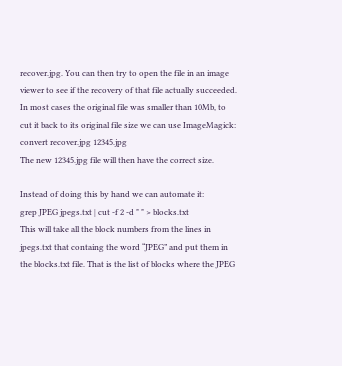recover.jpg. You can then try to open the file in an image viewer to see if the recovery of that file actually succeeded. In most cases the original file was smaller than 10Mb, to cut it back to its original file size we can use ImageMagick:
convert recover.jpg 12345.jpg
The new 12345.jpg file will then have the correct size.

Instead of doing this by hand we can automate it:
grep JPEG jpegs.txt | cut -f 2 -d " " > blocks.txt
This will take all the block numbers from the lines in jpegs.txt that containg the word “JPEG” and put them in the blocks.txt file. That is the list of blocks where the JPEG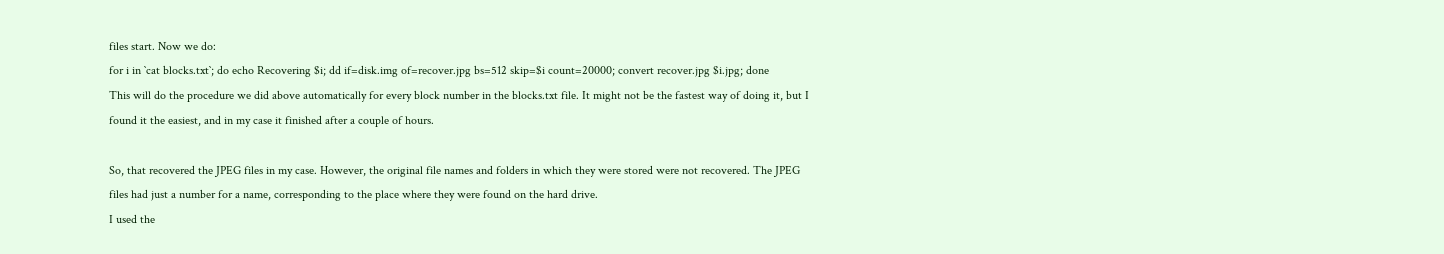files start. Now we do:
for i in `cat blocks.txt`; do echo Recovering $i; dd if=disk.img of=recover.jpg bs=512 skip=$i count=20000; convert recover.jpg $i.jpg; done
This will do the procedure we did above automatically for every block number in the blocks.txt file. It might not be the fastest way of doing it, but I found it the easiest, and in my case it finished after a couple of hours.

So, that recovered the JPEG files in my case. However, the original file names and folders in which they were stored were not recovered. The JPEG files had just a number for a name, corresponding to the place where they were found on the hard drive.
I used the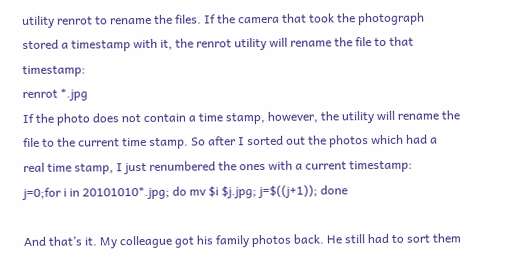utility renrot to rename the files. If the camera that took the photograph stored a timestamp with it, the renrot utility will rename the file to that timestamp:
renrot *.jpg
If the photo does not contain a time stamp, however, the utility will rename the file to the current time stamp. So after I sorted out the photos which had a real time stamp, I just renumbered the ones with a current timestamp:
j=0;for i in 20101010*.jpg; do mv $i $j.jpg; j=$((j+1)); done

And that’s it. My colleague got his family photos back. He still had to sort them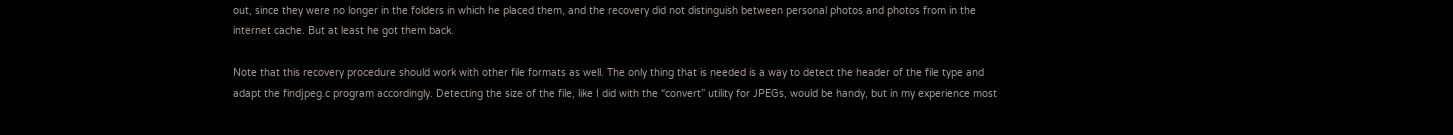out, since they were no longer in the folders in which he placed them, and the recovery did not distinguish between personal photos and photos from in the internet cache. But at least he got them back.

Note that this recovery procedure should work with other file formats as well. The only thing that is needed is a way to detect the header of the file type and adapt the findjpeg.c program accordingly. Detecting the size of the file, like I did with the “convert” utility for JPEGs, would be handy, but in my experience most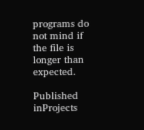programs do not mind if the file is longer than expected.

Published inProjects